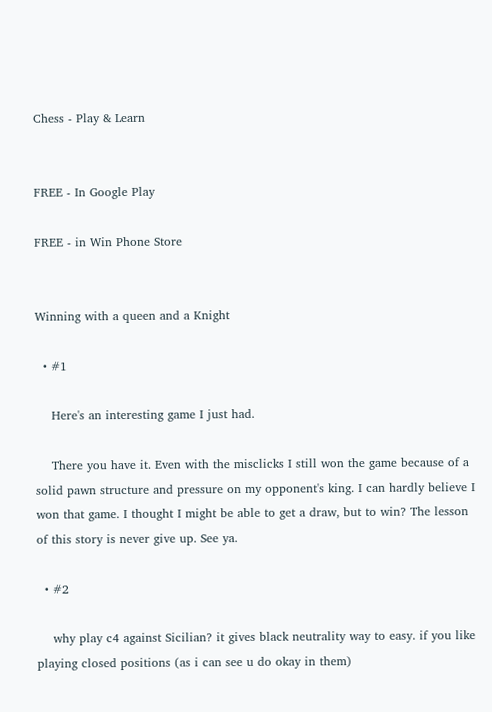Chess - Play & Learn


FREE - In Google Play

FREE - in Win Phone Store


Winning with a queen and a Knight

  • #1

    Here's an interesting game I just had.

    There you have it. Even with the misclicks I still won the game because of a solid pawn structure and pressure on my opponent's king. I can hardly believe I won that game. I thought I might be able to get a draw, but to win? The lesson of this story is never give up. See ya.

  • #2

    why play c4 against Sicilian? it gives black neutrality way to easy. if you like playing closed positions (as i can see u do okay in them)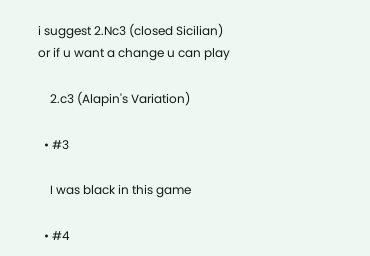i suggest 2.Nc3 (closed Sicilian) or if u want a change u can play

    2.c3 (Alapin's Variation)

  • #3

    I was black in this game

  • #4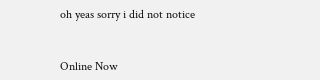oh yeas sorry i did not notice


Online Now